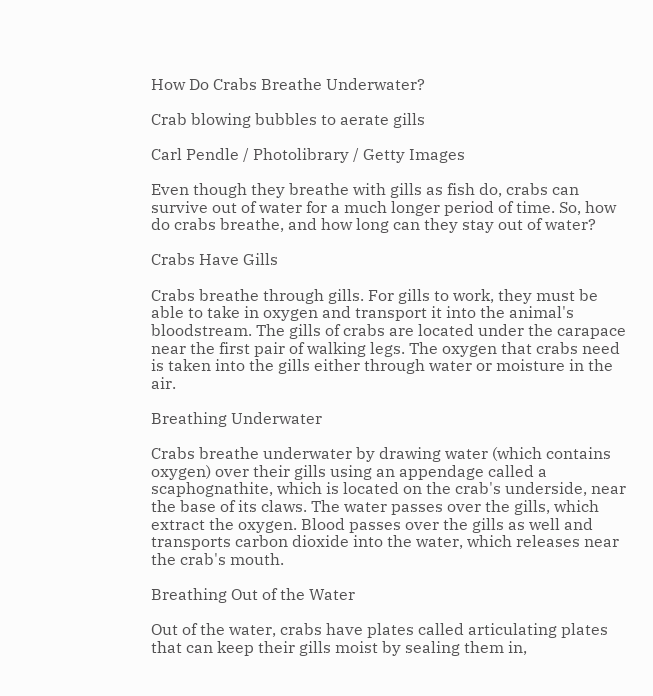How Do Crabs Breathe Underwater?

Crab blowing bubbles to aerate gills

Carl Pendle / Photolibrary / Getty Images

Even though they breathe with gills as fish do, crabs can survive out of water for a much longer period of time. So, how do crabs breathe, and how long can they stay out of water?

Crabs Have Gills

Crabs breathe through gills. For gills to work, they must be able to take in oxygen and transport it into the animal's bloodstream. The gills of crabs are located under the carapace near the first pair of walking legs. The oxygen that crabs need is taken into the gills either through water or moisture in the air.

Breathing Underwater

Crabs breathe underwater by drawing water (which contains oxygen) over their gills using an appendage called a scaphognathite, which is located on the crab's underside, near the base of its claws. The water passes over the gills, which extract the oxygen. Blood passes over the gills as well and transports carbon dioxide into the water, which releases near the crab's mouth.

Breathing Out of the Water

Out of the water, crabs have plates called articulating plates that can keep their gills moist by sealing them in,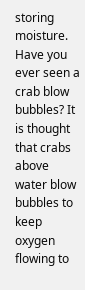storing moisture. Have you ever seen a crab blow bubbles? It is thought that crabs above water blow bubbles to keep oxygen flowing to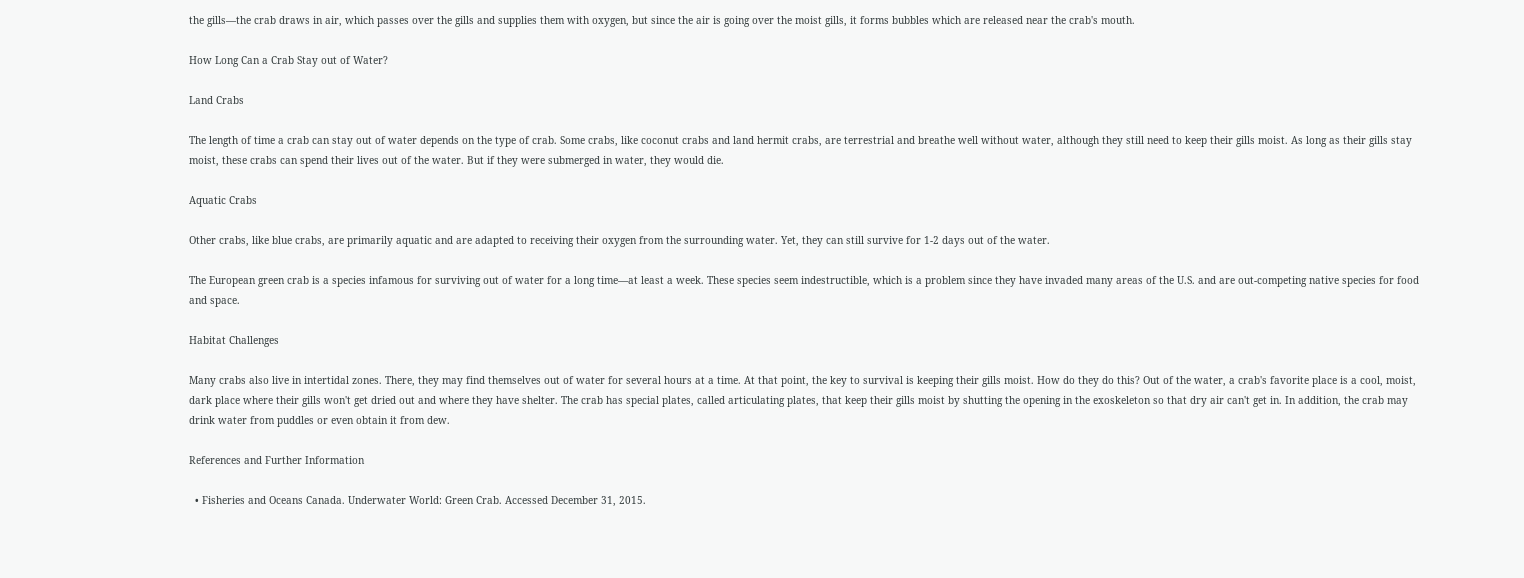the gills—the crab draws in air, which passes over the gills and supplies them with oxygen, but since the air is going over the moist gills, it forms bubbles which are released near the crab's mouth.

How Long Can a Crab Stay out of Water?

Land Crabs

The length of time a crab can stay out of water depends on the type of crab. Some crabs, like coconut crabs and land hermit crabs, are terrestrial and breathe well without water, although they still need to keep their gills moist. As long as their gills stay moist, these crabs can spend their lives out of the water. But if they were submerged in water, they would die.

Aquatic Crabs

Other crabs, like blue crabs, are primarily aquatic and are adapted to receiving their oxygen from the surrounding water. Yet, they can still survive for 1-2 days out of the water.

The European green crab is a species infamous for surviving out of water for a long time—at least a week. These species seem indestructible, which is a problem since they have invaded many areas of the U.S. and are out-competing native species for food and space.

Habitat Challenges

Many crabs also live in intertidal zones. There, they may find themselves out of water for several hours at a time. At that point, the key to survival is keeping their gills moist. How do they do this? Out of the water, a crab's favorite place is a cool, moist, dark place where their gills won't get dried out and where they have shelter. The crab has special plates, called articulating plates, that keep their gills moist by shutting the opening in the exoskeleton so that dry air can't get in. In addition, the crab may drink water from puddles or even obtain it from dew.

References and Further Information

  • Fisheries and Oceans Canada. Underwater World: Green Crab. Accessed December 31, 2015.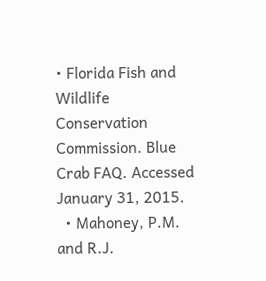• Florida Fish and Wildlife Conservation Commission. Blue Crab FAQ. Accessed January 31, 2015.
  • Mahoney, P.M. and R.J.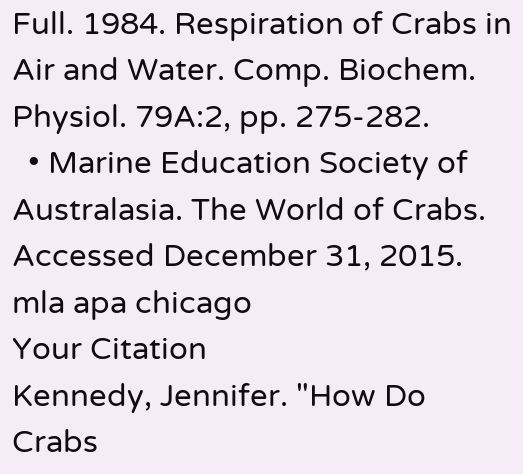Full. 1984. Respiration of Crabs in Air and Water. Comp. Biochem. Physiol. 79A:2, pp. 275-282.
  • Marine Education Society of Australasia. The World of Crabs. Accessed December 31, 2015.
mla apa chicago
Your Citation
Kennedy, Jennifer. "How Do Crabs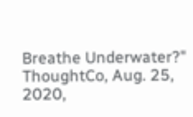Breathe Underwater?" ThoughtCo, Aug. 25, 2020,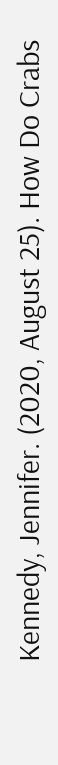Kennedy, Jennifer. (2020, August 25). How Do Crabs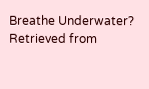Breathe Underwater? Retrieved from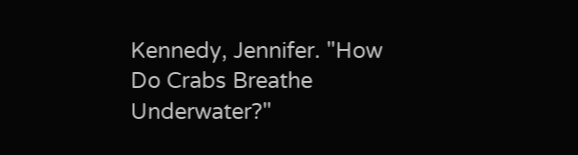Kennedy, Jennifer. "How Do Crabs Breathe Underwater?"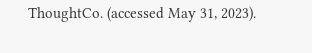ThoughtCo. (accessed May 31, 2023).